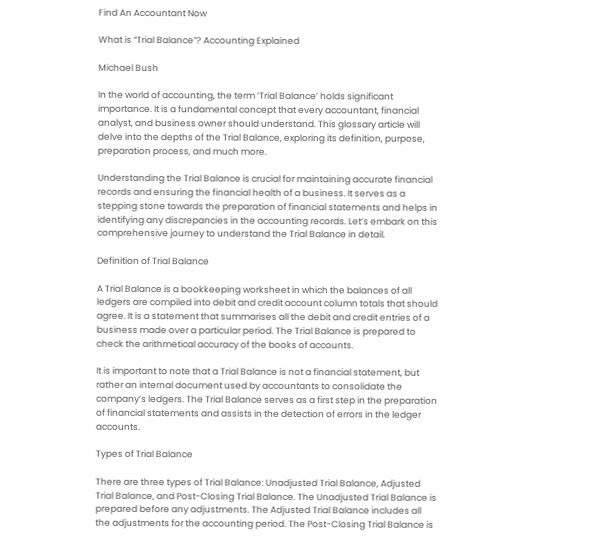Find An Accountant Now

What is “Trial Balance”? Accounting Explained

Michael Bush

In the world of accounting, the term ‘Trial Balance’ holds significant importance. It is a fundamental concept that every accountant, financial analyst, and business owner should understand. This glossary article will delve into the depths of the Trial Balance, exploring its definition, purpose, preparation process, and much more.

Understanding the Trial Balance is crucial for maintaining accurate financial records and ensuring the financial health of a business. It serves as a stepping stone towards the preparation of financial statements and helps in identifying any discrepancies in the accounting records. Let’s embark on this comprehensive journey to understand the Trial Balance in detail.

Definition of Trial Balance

A Trial Balance is a bookkeeping worksheet in which the balances of all ledgers are compiled into debit and credit account column totals that should agree. It is a statement that summarises all the debit and credit entries of a business made over a particular period. The Trial Balance is prepared to check the arithmetical accuracy of the books of accounts.

It is important to note that a Trial Balance is not a financial statement, but rather an internal document used by accountants to consolidate the company’s ledgers. The Trial Balance serves as a first step in the preparation of financial statements and assists in the detection of errors in the ledger accounts.

Types of Trial Balance

There are three types of Trial Balance: Unadjusted Trial Balance, Adjusted Trial Balance, and Post-Closing Trial Balance. The Unadjusted Trial Balance is prepared before any adjustments. The Adjusted Trial Balance includes all the adjustments for the accounting period. The Post-Closing Trial Balance is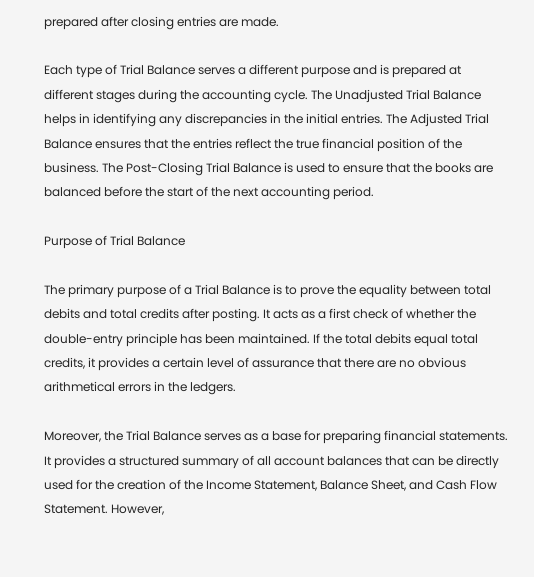prepared after closing entries are made.

Each type of Trial Balance serves a different purpose and is prepared at different stages during the accounting cycle. The Unadjusted Trial Balance helps in identifying any discrepancies in the initial entries. The Adjusted Trial Balance ensures that the entries reflect the true financial position of the business. The Post-Closing Trial Balance is used to ensure that the books are balanced before the start of the next accounting period.

Purpose of Trial Balance

The primary purpose of a Trial Balance is to prove the equality between total debits and total credits after posting. It acts as a first check of whether the double-entry principle has been maintained. If the total debits equal total credits, it provides a certain level of assurance that there are no obvious arithmetical errors in the ledgers.

Moreover, the Trial Balance serves as a base for preparing financial statements. It provides a structured summary of all account balances that can be directly used for the creation of the Income Statement, Balance Sheet, and Cash Flow Statement. However,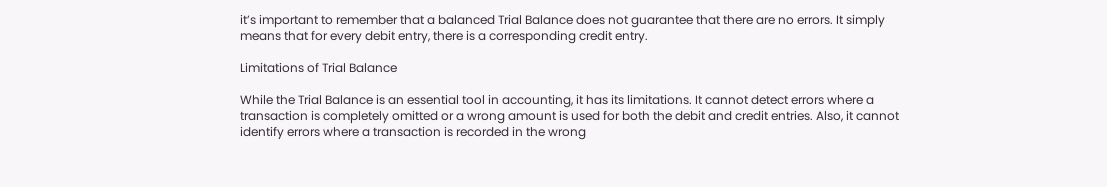it’s important to remember that a balanced Trial Balance does not guarantee that there are no errors. It simply means that for every debit entry, there is a corresponding credit entry.

Limitations of Trial Balance

While the Trial Balance is an essential tool in accounting, it has its limitations. It cannot detect errors where a transaction is completely omitted or a wrong amount is used for both the debit and credit entries. Also, it cannot identify errors where a transaction is recorded in the wrong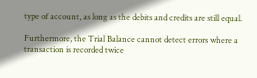type of account, as long as the debits and credits are still equal.

Furthermore, the Trial Balance cannot detect errors where a transaction is recorded twice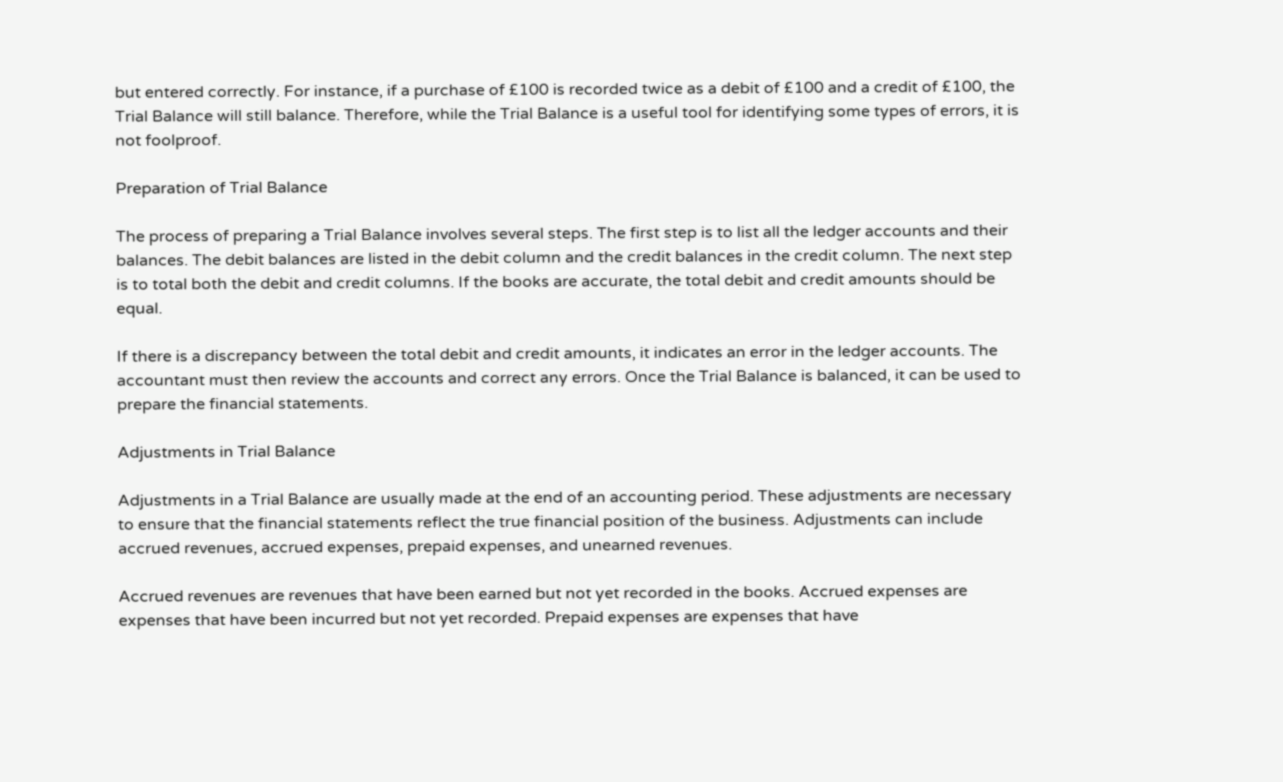but entered correctly. For instance, if a purchase of £100 is recorded twice as a debit of £100 and a credit of £100, the Trial Balance will still balance. Therefore, while the Trial Balance is a useful tool for identifying some types of errors, it is not foolproof.

Preparation of Trial Balance

The process of preparing a Trial Balance involves several steps. The first step is to list all the ledger accounts and their balances. The debit balances are listed in the debit column and the credit balances in the credit column. The next step is to total both the debit and credit columns. If the books are accurate, the total debit and credit amounts should be equal.

If there is a discrepancy between the total debit and credit amounts, it indicates an error in the ledger accounts. The accountant must then review the accounts and correct any errors. Once the Trial Balance is balanced, it can be used to prepare the financial statements.

Adjustments in Trial Balance

Adjustments in a Trial Balance are usually made at the end of an accounting period. These adjustments are necessary to ensure that the financial statements reflect the true financial position of the business. Adjustments can include accrued revenues, accrued expenses, prepaid expenses, and unearned revenues.

Accrued revenues are revenues that have been earned but not yet recorded in the books. Accrued expenses are expenses that have been incurred but not yet recorded. Prepaid expenses are expenses that have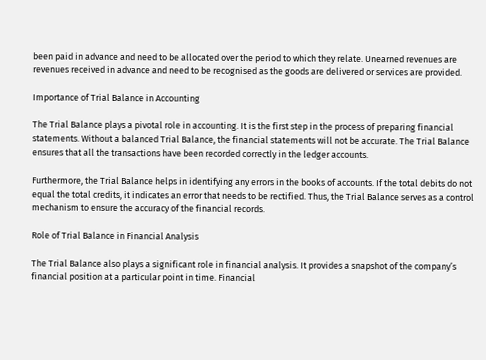been paid in advance and need to be allocated over the period to which they relate. Unearned revenues are revenues received in advance and need to be recognised as the goods are delivered or services are provided.

Importance of Trial Balance in Accounting

The Trial Balance plays a pivotal role in accounting. It is the first step in the process of preparing financial statements. Without a balanced Trial Balance, the financial statements will not be accurate. The Trial Balance ensures that all the transactions have been recorded correctly in the ledger accounts.

Furthermore, the Trial Balance helps in identifying any errors in the books of accounts. If the total debits do not equal the total credits, it indicates an error that needs to be rectified. Thus, the Trial Balance serves as a control mechanism to ensure the accuracy of the financial records.

Role of Trial Balance in Financial Analysis

The Trial Balance also plays a significant role in financial analysis. It provides a snapshot of the company’s financial position at a particular point in time. Financial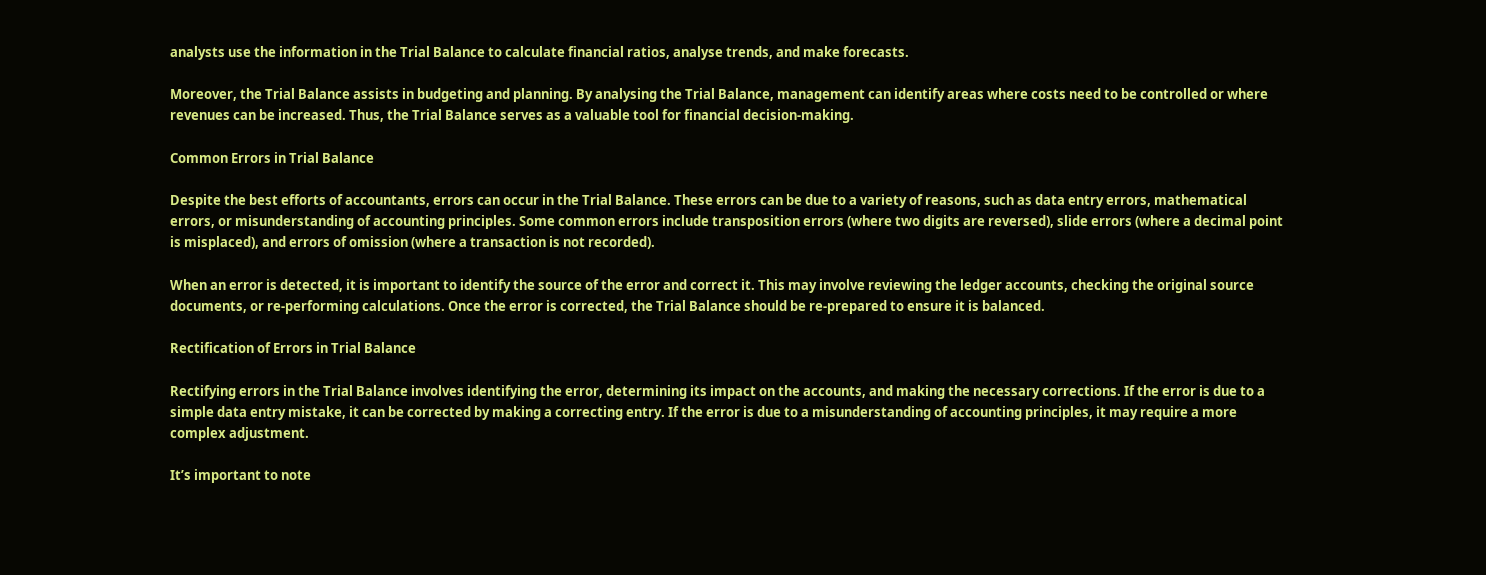analysts use the information in the Trial Balance to calculate financial ratios, analyse trends, and make forecasts.

Moreover, the Trial Balance assists in budgeting and planning. By analysing the Trial Balance, management can identify areas where costs need to be controlled or where revenues can be increased. Thus, the Trial Balance serves as a valuable tool for financial decision-making.

Common Errors in Trial Balance

Despite the best efforts of accountants, errors can occur in the Trial Balance. These errors can be due to a variety of reasons, such as data entry errors, mathematical errors, or misunderstanding of accounting principles. Some common errors include transposition errors (where two digits are reversed), slide errors (where a decimal point is misplaced), and errors of omission (where a transaction is not recorded).

When an error is detected, it is important to identify the source of the error and correct it. This may involve reviewing the ledger accounts, checking the original source documents, or re-performing calculations. Once the error is corrected, the Trial Balance should be re-prepared to ensure it is balanced.

Rectification of Errors in Trial Balance

Rectifying errors in the Trial Balance involves identifying the error, determining its impact on the accounts, and making the necessary corrections. If the error is due to a simple data entry mistake, it can be corrected by making a correcting entry. If the error is due to a misunderstanding of accounting principles, it may require a more complex adjustment.

It’s important to note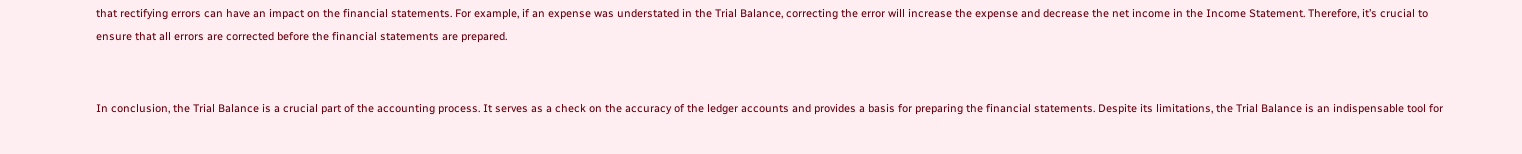that rectifying errors can have an impact on the financial statements. For example, if an expense was understated in the Trial Balance, correcting the error will increase the expense and decrease the net income in the Income Statement. Therefore, it’s crucial to ensure that all errors are corrected before the financial statements are prepared.


In conclusion, the Trial Balance is a crucial part of the accounting process. It serves as a check on the accuracy of the ledger accounts and provides a basis for preparing the financial statements. Despite its limitations, the Trial Balance is an indispensable tool for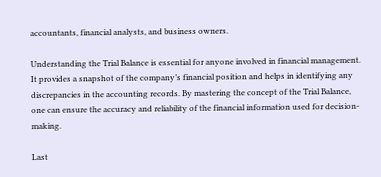accountants, financial analysts, and business owners.

Understanding the Trial Balance is essential for anyone involved in financial management. It provides a snapshot of the company’s financial position and helps in identifying any discrepancies in the accounting records. By mastering the concept of the Trial Balance, one can ensure the accuracy and reliability of the financial information used for decision-making.

Last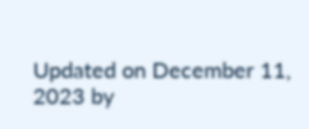Updated on December 11, 2023 by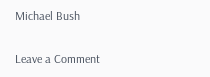Michael Bush

Leave a Comment